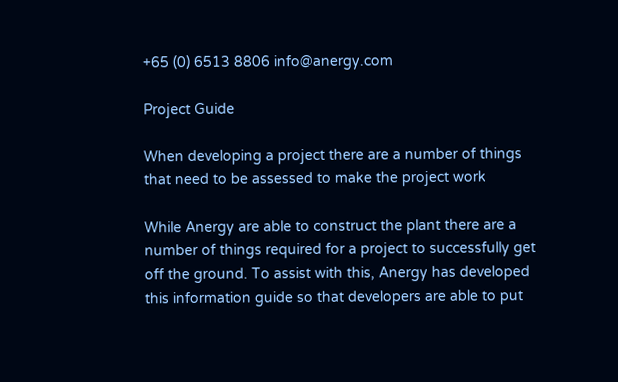+65 (0) 6513 8806 info@anergy.com

Project Guide

When developing a project there are a number of things that need to be assessed to make the project work

While Anergy are able to construct the plant there are a number of things required for a project to successfully get off the ground. To assist with this, Anergy has developed this information guide so that developers are able to put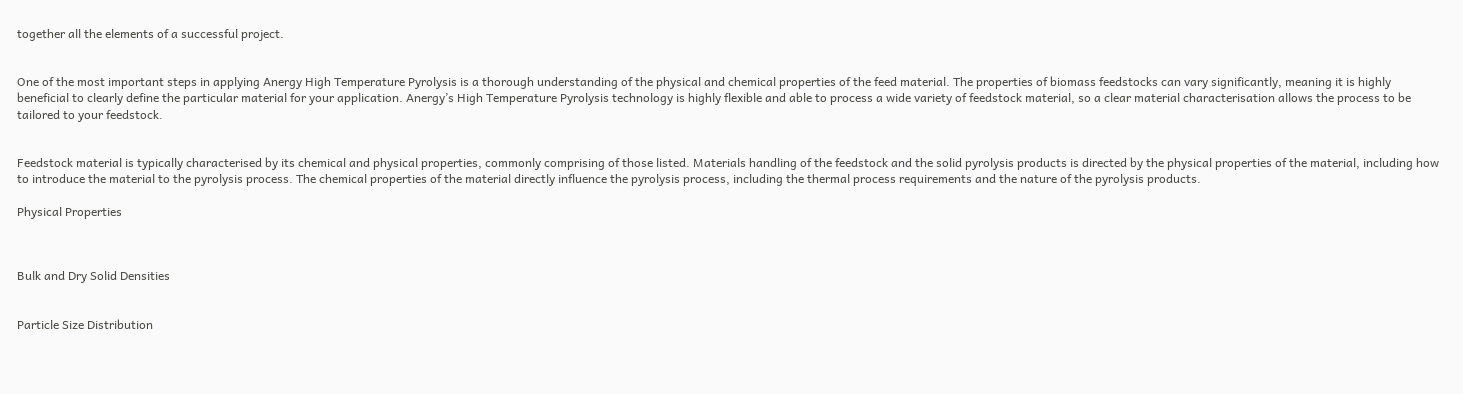together all the elements of a successful project.


One of the most important steps in applying Anergy High Temperature Pyrolysis is a thorough understanding of the physical and chemical properties of the feed material. The properties of biomass feedstocks can vary significantly, meaning it is highly beneficial to clearly define the particular material for your application. Anergy’s High Temperature Pyrolysis technology is highly flexible and able to process a wide variety of feedstock material, so a clear material characterisation allows the process to be tailored to your feedstock.


Feedstock material is typically characterised by its chemical and physical properties, commonly comprising of those listed. Materials handling of the feedstock and the solid pyrolysis products is directed by the physical properties of the material, including how to introduce the material to the pyrolysis process. The chemical properties of the material directly influence the pyrolysis process, including the thermal process requirements and the nature of the pyrolysis products.

Physical Properties



Bulk and Dry Solid Densities


Particle Size Distribution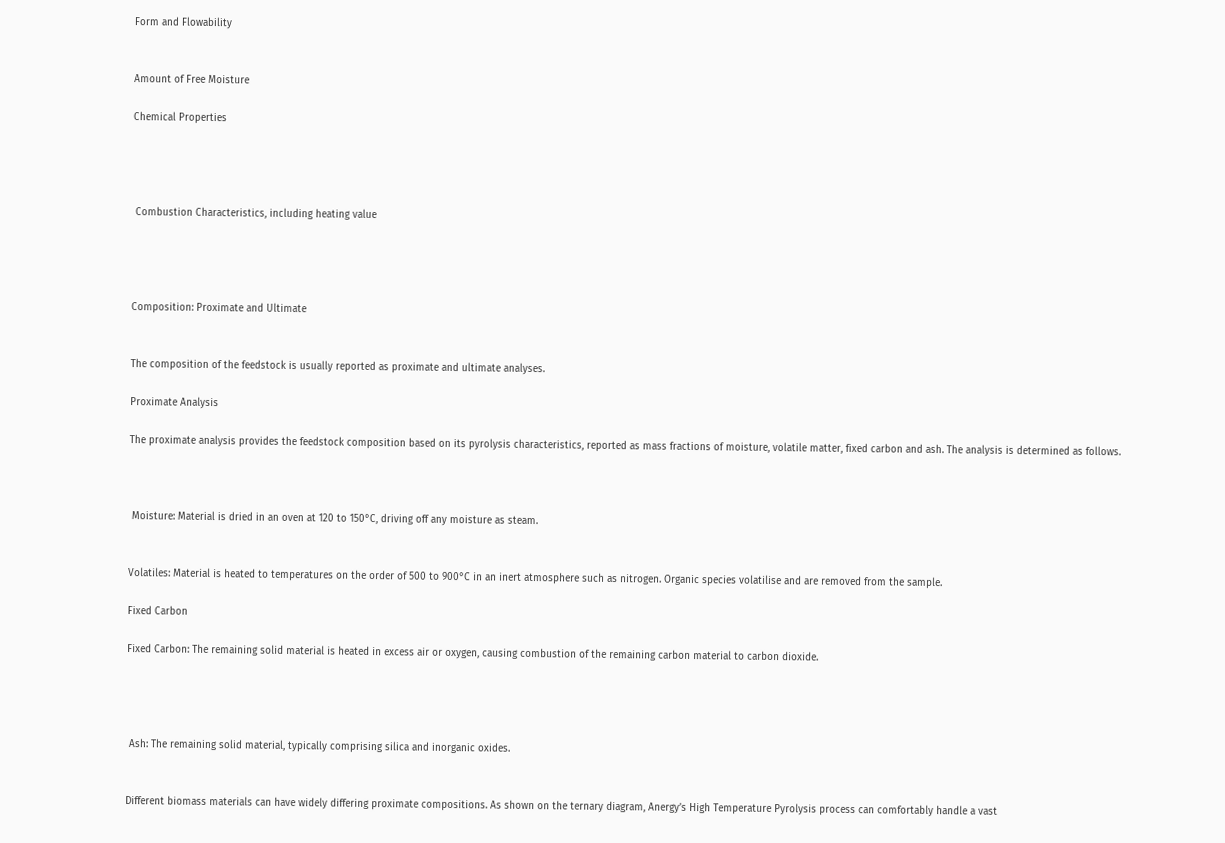Form and Flowability


Amount of Free Moisture

Chemical Properties




 Combustion Characteristics, including heating value




Composition: Proximate and Ultimate


The composition of the feedstock is usually reported as proximate and ultimate analyses.

Proximate Analysis

The proximate analysis provides the feedstock composition based on its pyrolysis characteristics, reported as mass fractions of moisture, volatile matter, fixed carbon and ash. The analysis is determined as follows.



 Moisture: Material is dried in an oven at 120 to 150°C, driving off any moisture as steam.


Volatiles: Material is heated to temperatures on the order of 500 to 900°C in an inert atmosphere such as nitrogen. Organic species volatilise and are removed from the sample.

Fixed Carbon

Fixed Carbon: The remaining solid material is heated in excess air or oxygen, causing combustion of the remaining carbon material to carbon dioxide.




 Ash: The remaining solid material, typically comprising silica and inorganic oxides.


Different biomass materials can have widely differing proximate compositions. As shown on the ternary diagram, Anergy’s High Temperature Pyrolysis process can comfortably handle a vast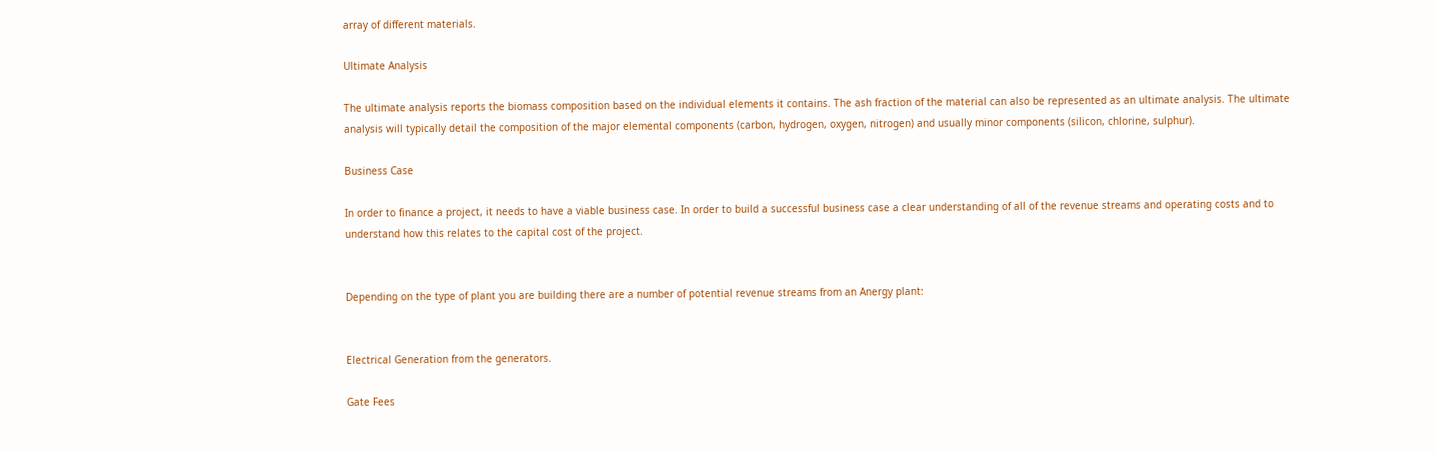array of different materials.

Ultimate Analysis

The ultimate analysis reports the biomass composition based on the individual elements it contains. The ash fraction of the material can also be represented as an ultimate analysis. The ultimate analysis will typically detail the composition of the major elemental components (carbon, hydrogen, oxygen, nitrogen) and usually minor components (silicon, chlorine, sulphur).

Business Case

In order to finance a project, it needs to have a viable business case. In order to build a successful business case a clear understanding of all of the revenue streams and operating costs and to understand how this relates to the capital cost of the project.


Depending on the type of plant you are building there are a number of potential revenue streams from an Anergy plant:


Electrical Generation from the generators.

Gate Fees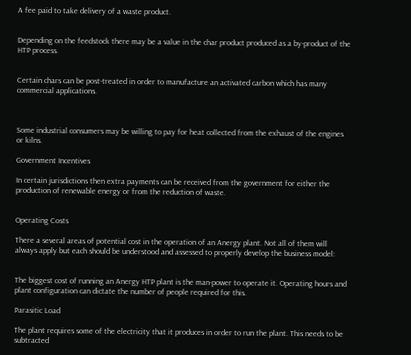A fee paid to take delivery of a waste product.


Depending on the feedstock there may be a value in the char product produced as a by-product of the HTP process.


Certain chars can be post-treated in order to manufacture an activated carbon which has many commercial applications.



Some industrial consumers may be willing to pay for heat collected from the exhaust of the engines or kilns.

Government Incentives

In certain jurisdictions then extra payments can be received from the government for either the production of renewable energy or from the reduction of waste.


Operating Costs

There a several areas of potential cost in the operation of an Anergy plant. Not all of them will always apply but each should be understood and assessed to properly develop the business model:


The biggest cost of running an Anergy HTP plant is the man-power to operate it. Operating hours and plant configuration can dictate the number of people required for this.

Parasitic Load

The plant requires some of the electricity that it produces in order to run the plant. This needs to be subtracted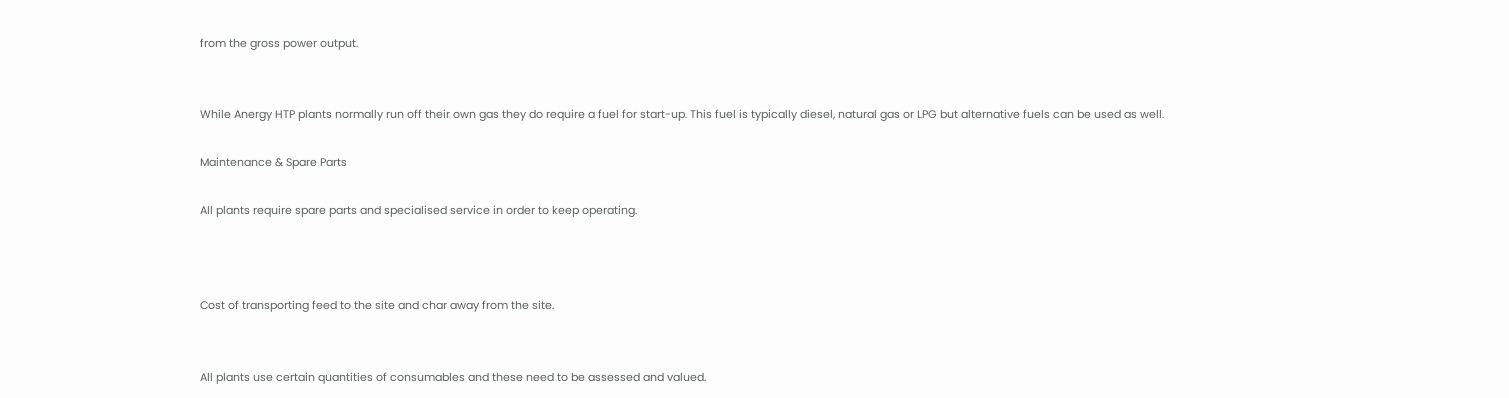from the gross power output.


While Anergy HTP plants normally run off their own gas they do require a fuel for start-up. This fuel is typically diesel, natural gas or LPG but alternative fuels can be used as well.

Maintenance & Spare Parts

All plants require spare parts and specialised service in order to keep operating.



Cost of transporting feed to the site and char away from the site.


All plants use certain quantities of consumables and these need to be assessed and valued.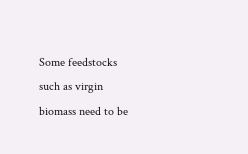Some feedstocks such as virgin biomass need to be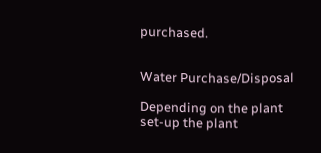purchased.


Water Purchase/Disposal

Depending on the plant set-up the plant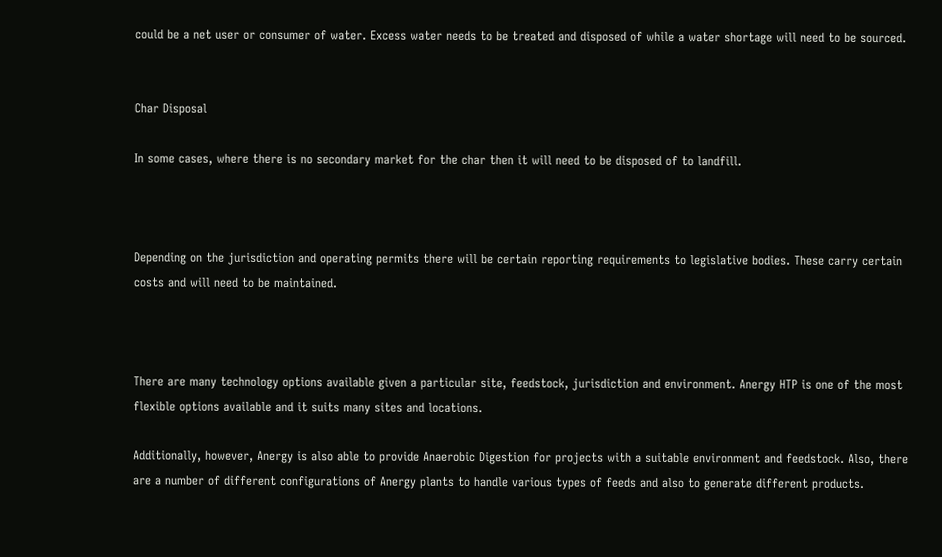could be a net user or consumer of water. Excess water needs to be treated and disposed of while a water shortage will need to be sourced.


Char Disposal

In some cases, where there is no secondary market for the char then it will need to be disposed of to landfill.



Depending on the jurisdiction and operating permits there will be certain reporting requirements to legislative bodies. These carry certain costs and will need to be maintained.



There are many technology options available given a particular site, feedstock, jurisdiction and environment. Anergy HTP is one of the most flexible options available and it suits many sites and locations.

Additionally, however, Anergy is also able to provide Anaerobic Digestion for projects with a suitable environment and feedstock. Also, there are a number of different configurations of Anergy plants to handle various types of feeds and also to generate different products.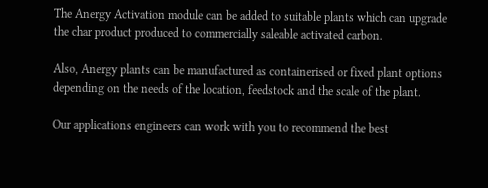The Anergy Activation module can be added to suitable plants which can upgrade the char product produced to commercially saleable activated carbon.

Also, Anergy plants can be manufactured as containerised or fixed plant options depending on the needs of the location, feedstock and the scale of the plant.

Our applications engineers can work with you to recommend the best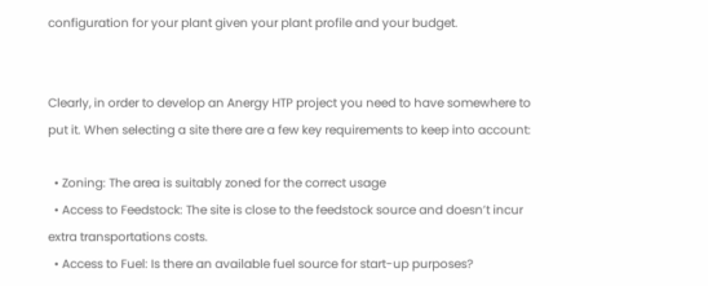configuration for your plant given your plant profile and your budget.


Clearly, in order to develop an Anergy HTP project you need to have somewhere to put it. When selecting a site there are a few key requirements to keep into account:

  • Zoning: The area is suitably zoned for the correct usage
  • Access to Feedstock: The site is close to the feedstock source and doesn’t incur extra transportations costs.
  • Access to Fuel: Is there an available fuel source for start-up purposes?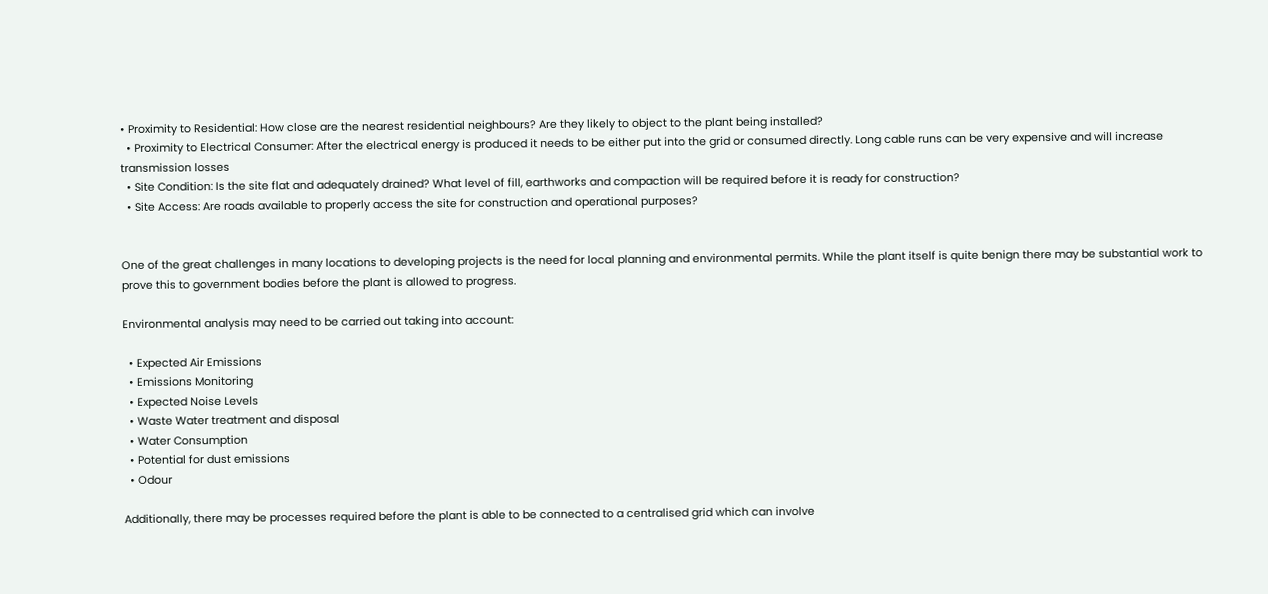• Proximity to Residential: How close are the nearest residential neighbours? Are they likely to object to the plant being installed?
  • Proximity to Electrical Consumer: After the electrical energy is produced it needs to be either put into the grid or consumed directly. Long cable runs can be very expensive and will increase transmission losses
  • Site Condition: Is the site flat and adequately drained? What level of fill, earthworks and compaction will be required before it is ready for construction?
  • Site Access: Are roads available to properly access the site for construction and operational purposes?


One of the great challenges in many locations to developing projects is the need for local planning and environmental permits. While the plant itself is quite benign there may be substantial work to prove this to government bodies before the plant is allowed to progress.

Environmental analysis may need to be carried out taking into account:

  • Expected Air Emissions
  • Emissions Monitoring
  • Expected Noise Levels
  • Waste Water treatment and disposal
  • Water Consumption
  • Potential for dust emissions
  • Odour

Additionally, there may be processes required before the plant is able to be connected to a centralised grid which can involve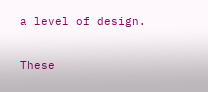a level of design.

These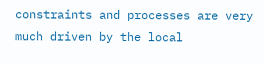constraints and processes are very much driven by the local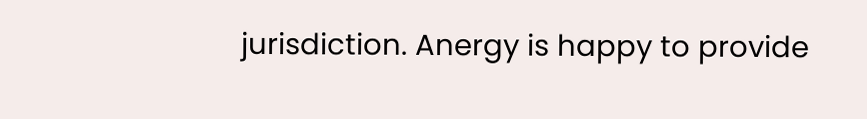jurisdiction. Anergy is happy to provide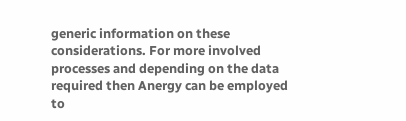generic information on these considerations. For more involved processes and depending on the data required then Anergy can be employed to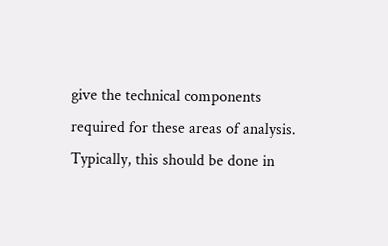give the technical components required for these areas of analysis. Typically, this should be done in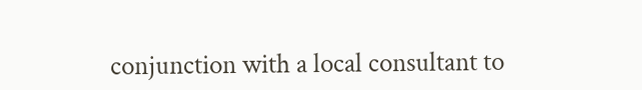conjunction with a local consultant to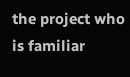the project who is familiar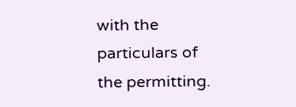with the particulars of the permitting.